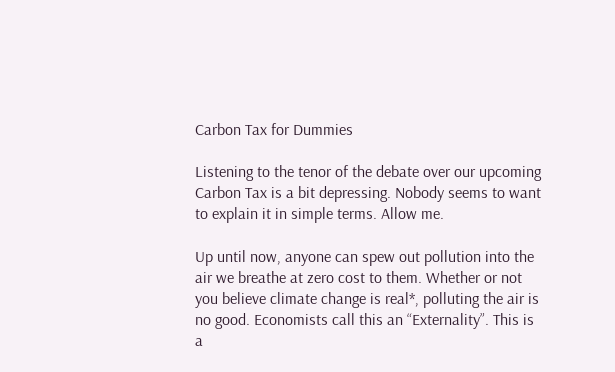Carbon Tax for Dummies

Listening to the tenor of the debate over our upcoming Carbon Tax is a bit depressing. Nobody seems to want to explain it in simple terms. Allow me.

Up until now, anyone can spew out pollution into the air we breathe at zero cost to them. Whether or not you believe climate change is real*, polluting the air is no good. Economists call this an “Externality”. This is a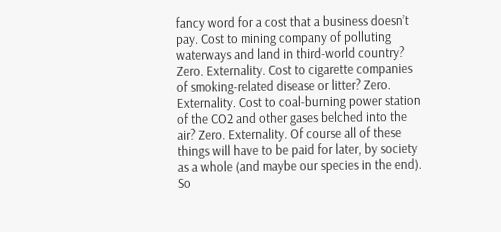fancy word for a cost that a business doesn’t pay. Cost to mining company of polluting waterways and land in third-world country? Zero. Externality. Cost to cigarette companies of smoking-related disease or litter? Zero. Externality. Cost to coal-burning power station of the CO2 and other gases belched into the air? Zero. Externality. Of course all of these things will have to be paid for later, by society as a whole (and maybe our species in the end). So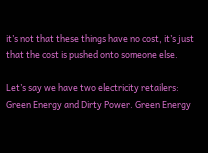it’s not that these things have no cost, it’s just that the cost is pushed onto someone else.

Let’s say we have two electricity retailers: Green Energy and Dirty Power. Green Energy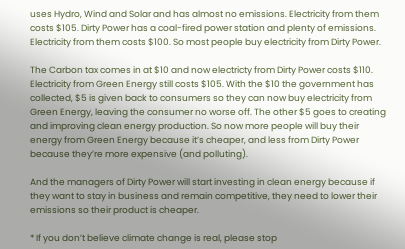uses Hydro, Wind and Solar and has almost no emissions. Electricity from them costs $105. Dirty Power has a coal-fired power station and plenty of emissions. Electricity from them costs $100. So most people buy electricity from Dirty Power.

The Carbon tax comes in at $10 and now electricty from Dirty Power costs $110. Electricity from Green Energy still costs $105. With the $10 the government has collected, $5 is given back to consumers so they can now buy electricity from Green Energy, leaving the consumer no worse off. The other $5 goes to creating and improving clean energy production. So now more people will buy their energy from Green Energy because it’s cheaper, and less from Dirty Power because they’re more expensive (and polluting).

And the managers of Dirty Power will start investing in clean energy because if they want to stay in business and remain competitive, they need to lower their emissions so their product is cheaper.

* If you don’t believe climate change is real, please stop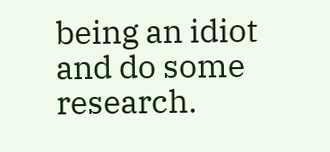being an idiot and do some research.